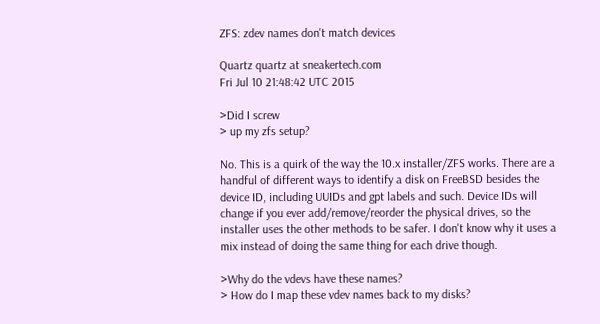ZFS: zdev names don't match devices

Quartz quartz at sneakertech.com
Fri Jul 10 21:48:42 UTC 2015

>Did I screw
> up my zfs setup?

No. This is a quirk of the way the 10.x installer/ZFS works. There are a
handful of different ways to identify a disk on FreeBSD besides the
device ID, including UUIDs and gpt labels and such. Device IDs will
change if you ever add/remove/reorder the physical drives, so the
installer uses the other methods to be safer. I don't know why it uses a
mix instead of doing the same thing for each drive though.

>Why do the vdevs have these names?
> How do I map these vdev names back to my disks?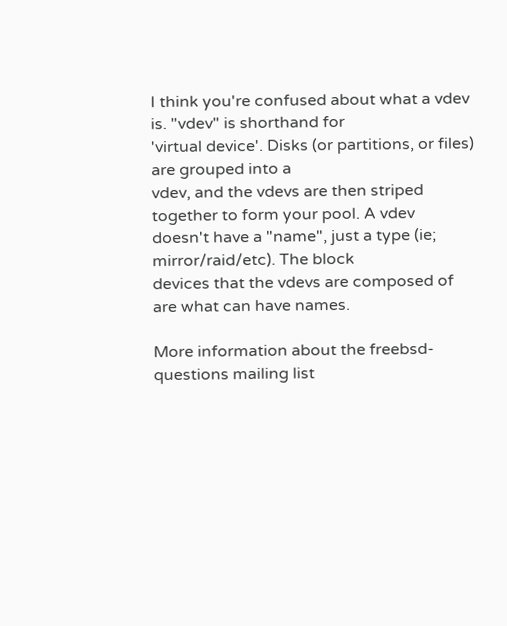I think you're confused about what a vdev is. "vdev" is shorthand for
'virtual device'. Disks (or partitions, or files) are grouped into a
vdev, and the vdevs are then striped together to form your pool. A vdev
doesn't have a "name", just a type (ie; mirror/raid/etc). The block
devices that the vdevs are composed of are what can have names.

More information about the freebsd-questions mailing list